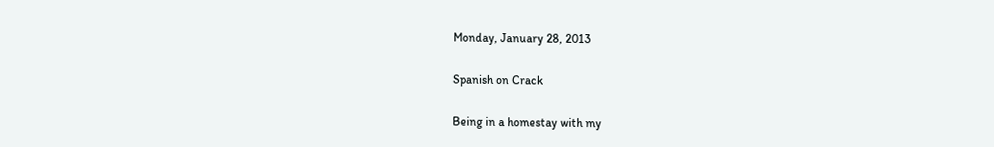Monday, January 28, 2013

Spanish on Crack

Being in a homestay with my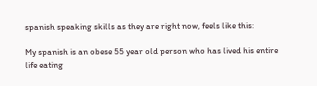spanish speaking skills as they are right now, feels like this:

My spanish is an obese 55 year old person who has lived his entire life eating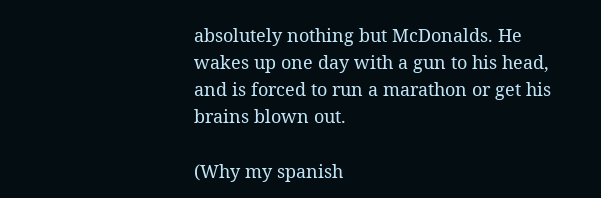absolutely nothing but McDonalds. He wakes up one day with a gun to his head, and is forced to run a marathon or get his brains blown out.

(Why my spanish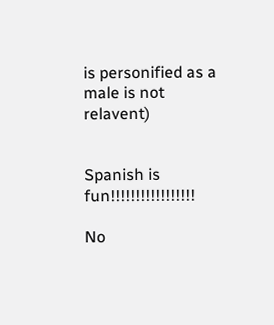is personified as a male is not relavent)


Spanish is fun!!!!!!!!!!!!!!!!!

No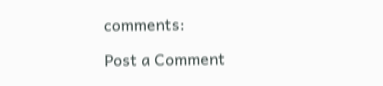comments:

Post a Comment